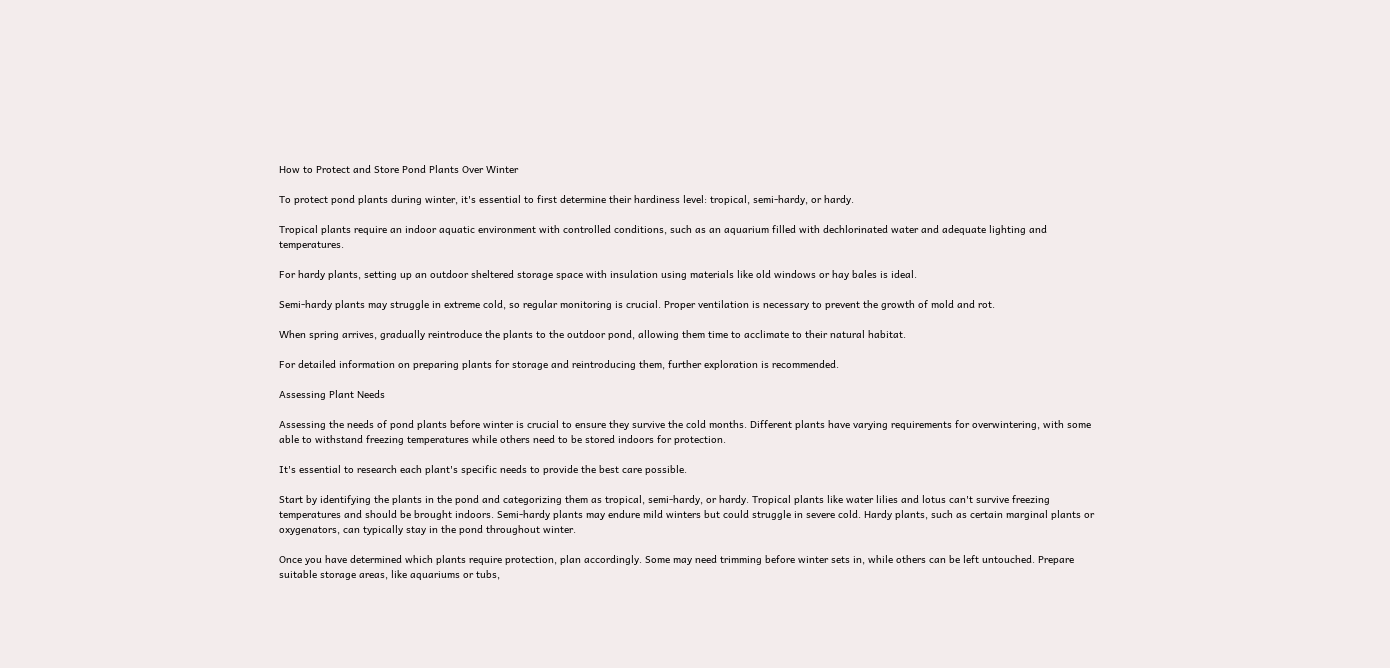How to Protect and Store Pond Plants Over Winter

To protect pond plants during winter, it's essential to first determine their hardiness level: tropical, semi-hardy, or hardy.

Tropical plants require an indoor aquatic environment with controlled conditions, such as an aquarium filled with dechlorinated water and adequate lighting and temperatures.

For hardy plants, setting up an outdoor sheltered storage space with insulation using materials like old windows or hay bales is ideal.

Semi-hardy plants may struggle in extreme cold, so regular monitoring is crucial. Proper ventilation is necessary to prevent the growth of mold and rot.

When spring arrives, gradually reintroduce the plants to the outdoor pond, allowing them time to acclimate to their natural habitat.

For detailed information on preparing plants for storage and reintroducing them, further exploration is recommended.

Assessing Plant Needs

Assessing the needs of pond plants before winter is crucial to ensure they survive the cold months. Different plants have varying requirements for overwintering, with some able to withstand freezing temperatures while others need to be stored indoors for protection.

It's essential to research each plant's specific needs to provide the best care possible.

Start by identifying the plants in the pond and categorizing them as tropical, semi-hardy, or hardy. Tropical plants like water lilies and lotus can't survive freezing temperatures and should be brought indoors. Semi-hardy plants may endure mild winters but could struggle in severe cold. Hardy plants, such as certain marginal plants or oxygenators, can typically stay in the pond throughout winter.

Once you have determined which plants require protection, plan accordingly. Some may need trimming before winter sets in, while others can be left untouched. Prepare suitable storage areas, like aquariums or tubs,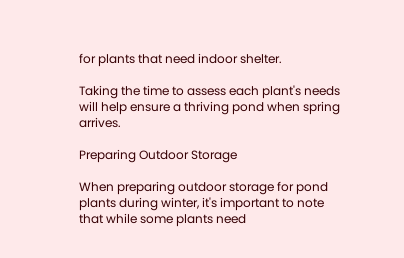for plants that need indoor shelter.

Taking the time to assess each plant's needs will help ensure a thriving pond when spring arrives.

Preparing Outdoor Storage

When preparing outdoor storage for pond plants during winter, it's important to note that while some plants need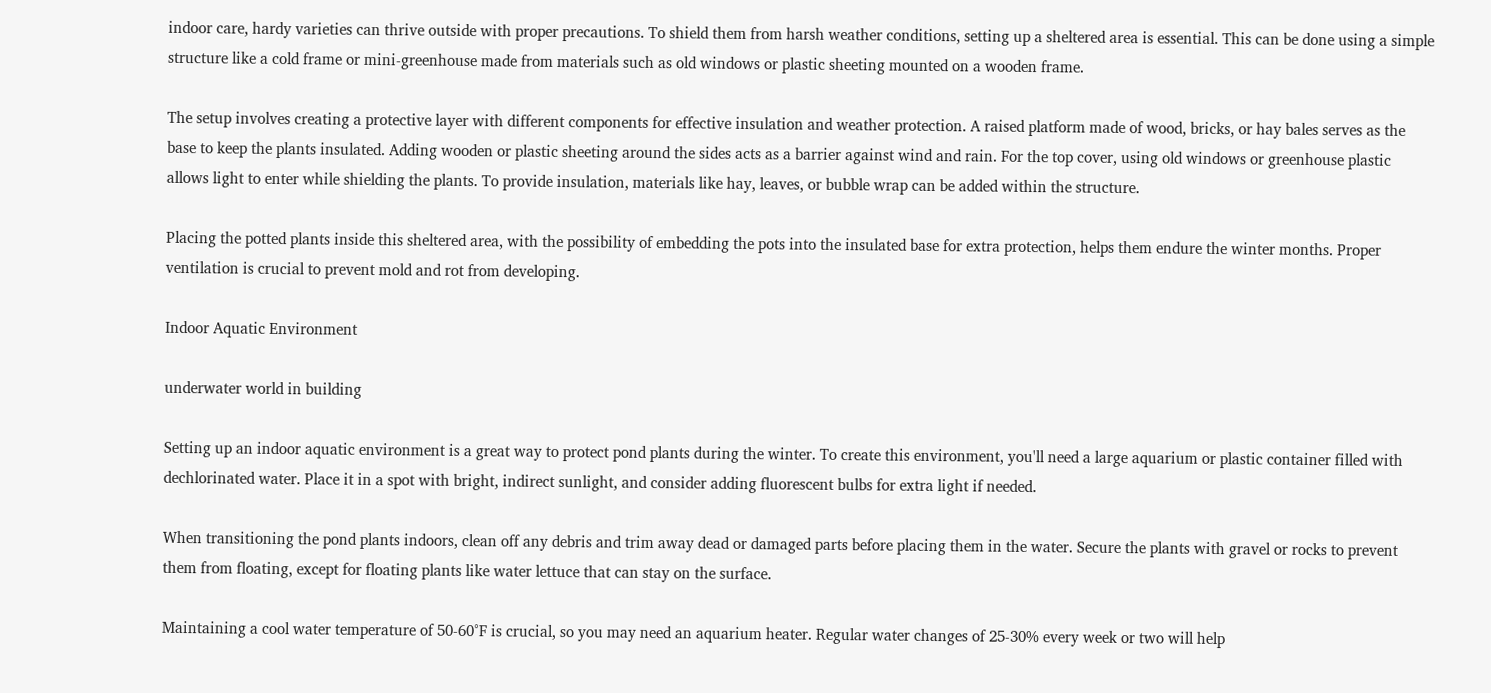indoor care, hardy varieties can thrive outside with proper precautions. To shield them from harsh weather conditions, setting up a sheltered area is essential. This can be done using a simple structure like a cold frame or mini-greenhouse made from materials such as old windows or plastic sheeting mounted on a wooden frame.

The setup involves creating a protective layer with different components for effective insulation and weather protection. A raised platform made of wood, bricks, or hay bales serves as the base to keep the plants insulated. Adding wooden or plastic sheeting around the sides acts as a barrier against wind and rain. For the top cover, using old windows or greenhouse plastic allows light to enter while shielding the plants. To provide insulation, materials like hay, leaves, or bubble wrap can be added within the structure.

Placing the potted plants inside this sheltered area, with the possibility of embedding the pots into the insulated base for extra protection, helps them endure the winter months. Proper ventilation is crucial to prevent mold and rot from developing.

Indoor Aquatic Environment

underwater world in building

Setting up an indoor aquatic environment is a great way to protect pond plants during the winter. To create this environment, you'll need a large aquarium or plastic container filled with dechlorinated water. Place it in a spot with bright, indirect sunlight, and consider adding fluorescent bulbs for extra light if needed.

When transitioning the pond plants indoors, clean off any debris and trim away dead or damaged parts before placing them in the water. Secure the plants with gravel or rocks to prevent them from floating, except for floating plants like water lettuce that can stay on the surface.

Maintaining a cool water temperature of 50-60°F is crucial, so you may need an aquarium heater. Regular water changes of 25-30% every week or two will help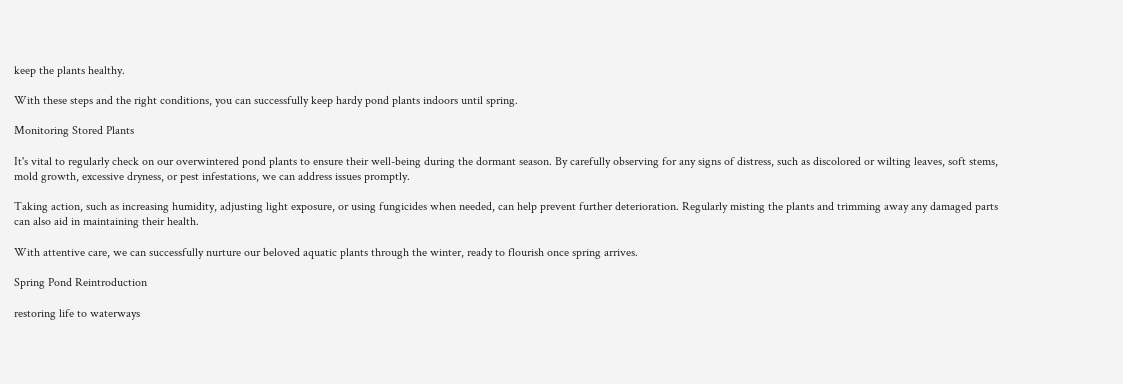keep the plants healthy.

With these steps and the right conditions, you can successfully keep hardy pond plants indoors until spring.

Monitoring Stored Plants

It's vital to regularly check on our overwintered pond plants to ensure their well-being during the dormant season. By carefully observing for any signs of distress, such as discolored or wilting leaves, soft stems, mold growth, excessive dryness, or pest infestations, we can address issues promptly.

Taking action, such as increasing humidity, adjusting light exposure, or using fungicides when needed, can help prevent further deterioration. Regularly misting the plants and trimming away any damaged parts can also aid in maintaining their health.

With attentive care, we can successfully nurture our beloved aquatic plants through the winter, ready to flourish once spring arrives.

Spring Pond Reintroduction

restoring life to waterways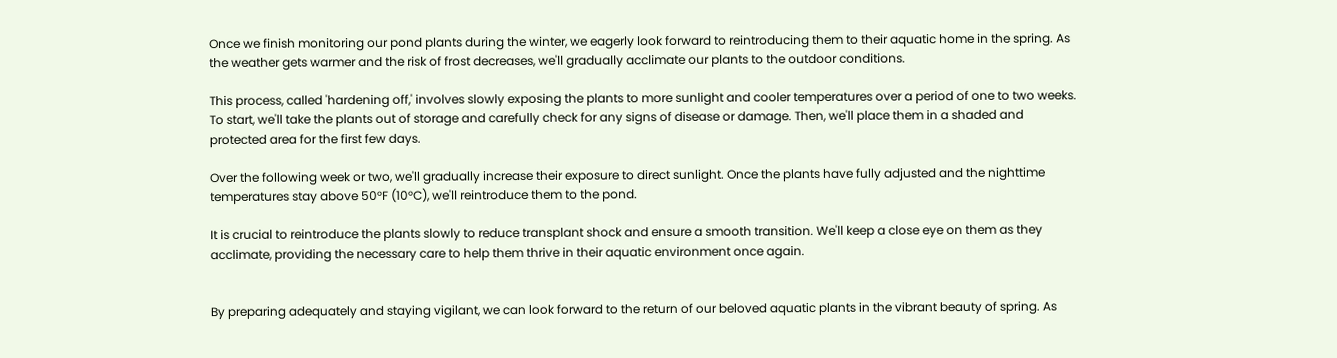Once we finish monitoring our pond plants during the winter, we eagerly look forward to reintroducing them to their aquatic home in the spring. As the weather gets warmer and the risk of frost decreases, we'll gradually acclimate our plants to the outdoor conditions.

This process, called 'hardening off,' involves slowly exposing the plants to more sunlight and cooler temperatures over a period of one to two weeks. To start, we'll take the plants out of storage and carefully check for any signs of disease or damage. Then, we'll place them in a shaded and protected area for the first few days.

Over the following week or two, we'll gradually increase their exposure to direct sunlight. Once the plants have fully adjusted and the nighttime temperatures stay above 50°F (10°C), we'll reintroduce them to the pond.

It is crucial to reintroduce the plants slowly to reduce transplant shock and ensure a smooth transition. We'll keep a close eye on them as they acclimate, providing the necessary care to help them thrive in their aquatic environment once again.


By preparing adequately and staying vigilant, we can look forward to the return of our beloved aquatic plants in the vibrant beauty of spring. As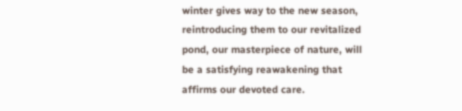winter gives way to the new season, reintroducing them to our revitalized pond, our masterpiece of nature, will be a satisfying reawakening that affirms our devoted care.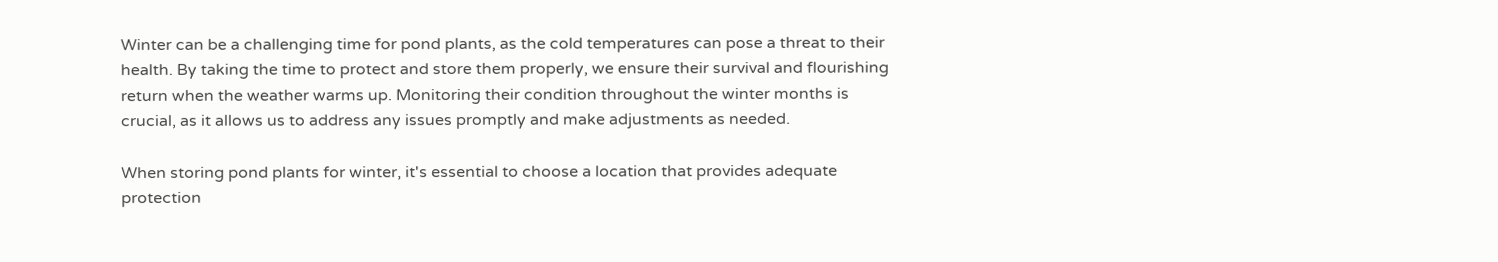Winter can be a challenging time for pond plants, as the cold temperatures can pose a threat to their health. By taking the time to protect and store them properly, we ensure their survival and flourishing return when the weather warms up. Monitoring their condition throughout the winter months is crucial, as it allows us to address any issues promptly and make adjustments as needed.

When storing pond plants for winter, it's essential to choose a location that provides adequate protection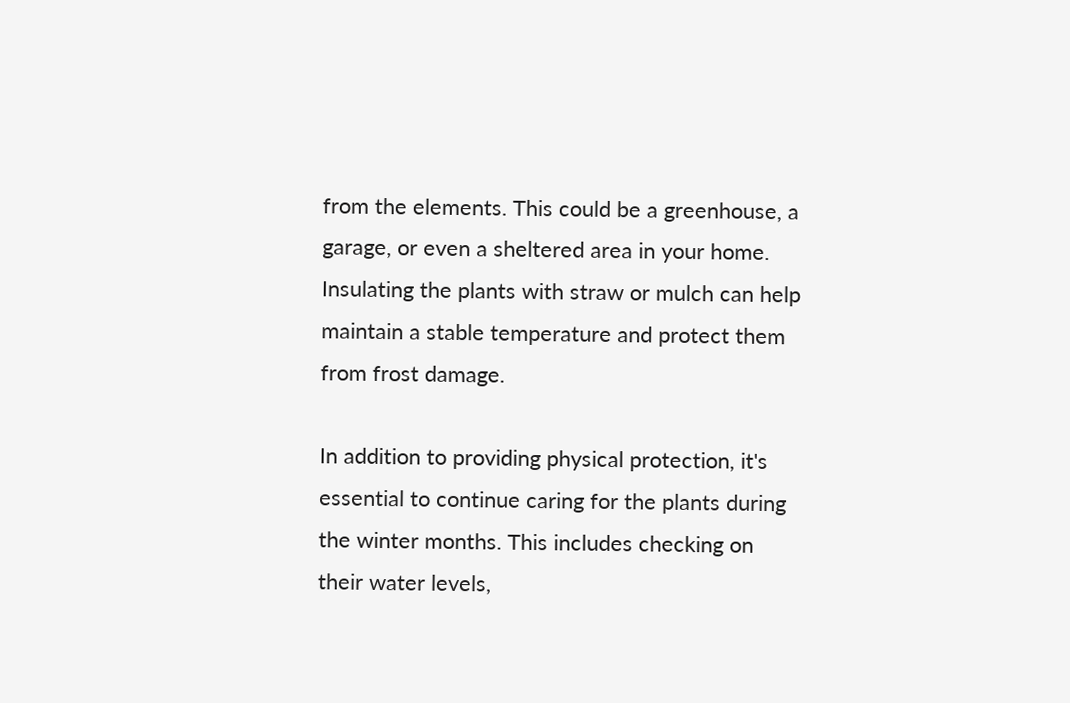from the elements. This could be a greenhouse, a garage, or even a sheltered area in your home. Insulating the plants with straw or mulch can help maintain a stable temperature and protect them from frost damage.

In addition to providing physical protection, it's essential to continue caring for the plants during the winter months. This includes checking on their water levels,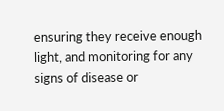ensuring they receive enough light, and monitoring for any signs of disease or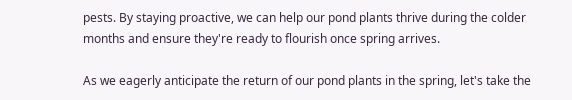pests. By staying proactive, we can help our pond plants thrive during the colder months and ensure they're ready to flourish once spring arrives.

As we eagerly anticipate the return of our pond plants in the spring, let's take the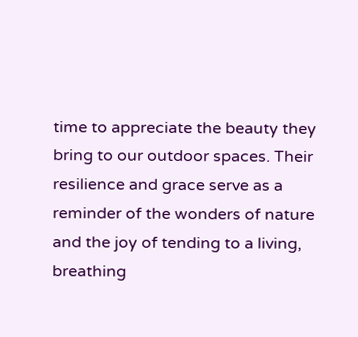time to appreciate the beauty they bring to our outdoor spaces. Their resilience and grace serve as a reminder of the wonders of nature and the joy of tending to a living, breathing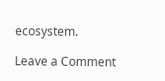ecosystem.

Leave a Comment